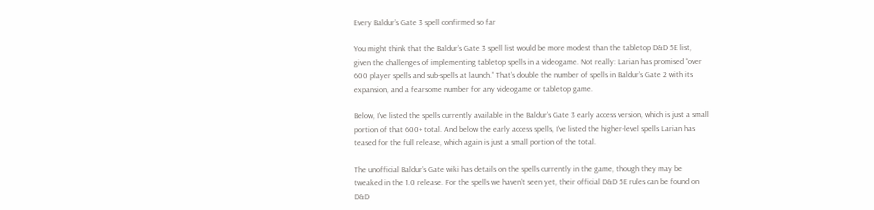Every Baldur’s Gate 3 spell confirmed so far

You might think that the Baldur’s Gate 3 spell list would be more modest than the tabletop D&D 5E list, given the challenges of implementing tabletop spells in a videogame. Not really: Larian has promised “over 600 player spells and sub-spells at launch.” That’s double the number of spells in Baldur’s Gate 2 with its expansion, and a fearsome number for any videogame or tabletop game.

Below, I’ve listed the spells currently available in the Baldur’s Gate 3 early access version, which is just a small portion of that 600+ total. And below the early access spells, I’ve listed the higher-level spells Larian has teased for the full release, which again is just a small portion of the total.

The unofficial Baldur’s Gate wiki has details on the spells currently in the game, though they may be tweaked in the 1.0 release. For the spells we haven’t seen yet, their official D&D 5E rules can be found on D&D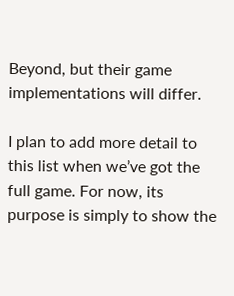Beyond, but their game implementations will differ.

I plan to add more detail to this list when we’ve got the full game. For now, its purpose is simply to show the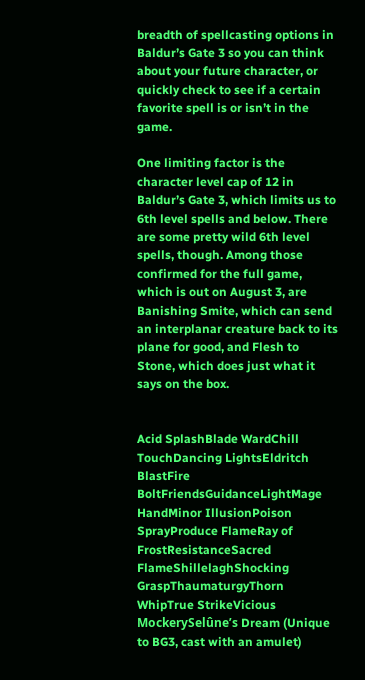breadth of spellcasting options in Baldur’s Gate 3 so you can think about your future character, or quickly check to see if a certain favorite spell is or isn’t in the game.

One limiting factor is the character level cap of 12 in Baldur’s Gate 3, which limits us to 6th level spells and below. There are some pretty wild 6th level spells, though. Among those confirmed for the full game, which is out on August 3, are Banishing Smite, which can send an interplanar creature back to its plane for good, and Flesh to Stone, which does just what it says on the box.


Acid SplashBlade WardChill TouchDancing LightsEldritch BlastFire BoltFriendsGuidanceLightMage HandMinor IllusionPoison SprayProduce FlameRay of FrostResistanceSacred FlameShillelaghShocking GraspThaumaturgyThorn WhipTrue StrikeVicious MockerySelûne’s Dream (Unique to BG3, cast with an amulet)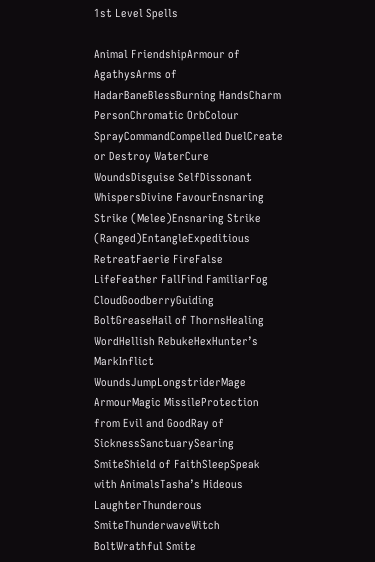1st Level Spells

Animal FriendshipArmour of AgathysArms of HadarBaneBlessBurning HandsCharm PersonChromatic OrbColour SprayCommandCompelled DuelCreate or Destroy WaterCure WoundsDisguise SelfDissonant WhispersDivine FavourEnsnaring Strike (Melee)Ensnaring Strike (Ranged)EntangleExpeditious RetreatFaerie FireFalse LifeFeather FallFind FamiliarFog CloudGoodberryGuiding BoltGreaseHail of ThornsHealing WordHellish RebukeHexHunter’s MarkInflict WoundsJumpLongstriderMage ArmourMagic MissileProtection from Evil and GoodRay of SicknessSanctuarySearing SmiteShield of FaithSleepSpeak with AnimalsTasha’s Hideous LaughterThunderous SmiteThunderwaveWitch BoltWrathful Smite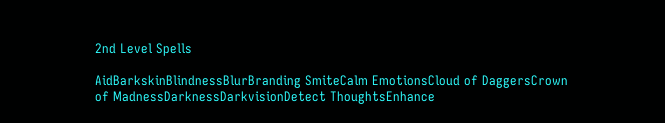2nd Level Spells

AidBarkskinBlindnessBlurBranding SmiteCalm EmotionsCloud of DaggersCrown of MadnessDarknessDarkvisionDetect ThoughtsEnhance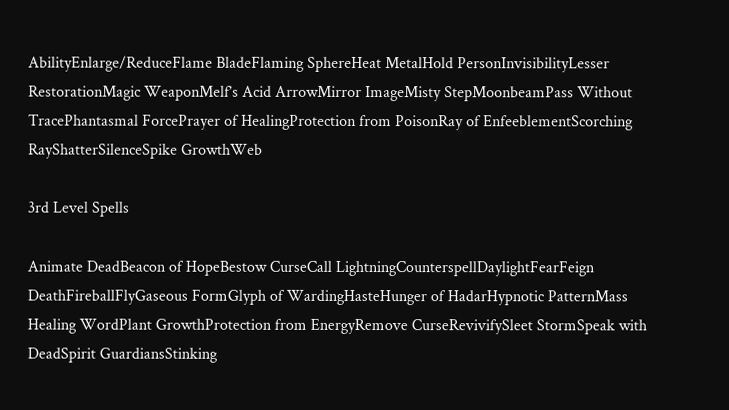AbilityEnlarge/ReduceFlame BladeFlaming SphereHeat MetalHold PersonInvisibilityLesser RestorationMagic WeaponMelf’s Acid ArrowMirror ImageMisty StepMoonbeamPass Without TracePhantasmal ForcePrayer of HealingProtection from PoisonRay of EnfeeblementScorching RayShatterSilenceSpike GrowthWeb

3rd Level Spells

Animate DeadBeacon of HopeBestow CurseCall LightningCounterspellDaylightFearFeign DeathFireballFlyGaseous FormGlyph of WardingHasteHunger of HadarHypnotic PatternMass Healing WordPlant GrowthProtection from EnergyRemove CurseRevivifySleet StormSpeak with DeadSpirit GuardiansStinking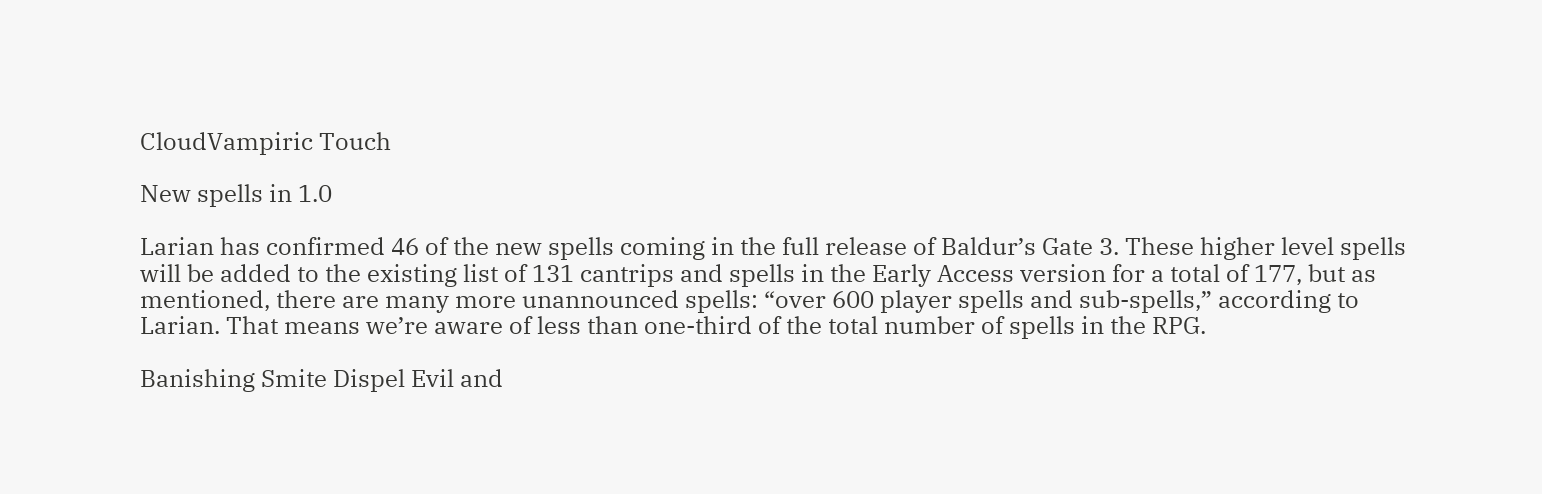CloudVampiric Touch

New spells in 1.0

Larian has confirmed 46 of the new spells coming in the full release of Baldur’s Gate 3. These higher level spells will be added to the existing list of 131 cantrips and spells in the Early Access version for a total of 177, but as mentioned, there are many more unannounced spells: “over 600 player spells and sub-spells,” according to Larian. That means we’re aware of less than one-third of the total number of spells in the RPG.

Banishing Smite Dispel Evil and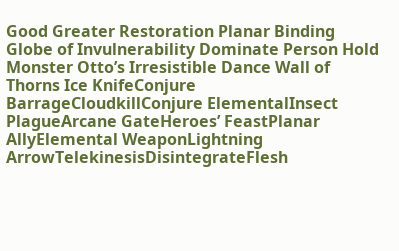Good Greater Restoration Planar Binding Globe of Invulnerability Dominate Person Hold Monster Otto’s Irresistible Dance Wall of Thorns Ice KnifeConjure BarrageCloudkillConjure ElementalInsect PlagueArcane GateHeroes’ FeastPlanar AllyElemental WeaponLightning ArrowTelekinesisDisintegrateFlesh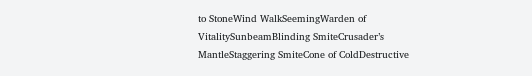to StoneWind WalkSeemingWarden of VitalitySunbeamBlinding SmiteCrusader’s MantleStaggering SmiteCone of ColdDestructive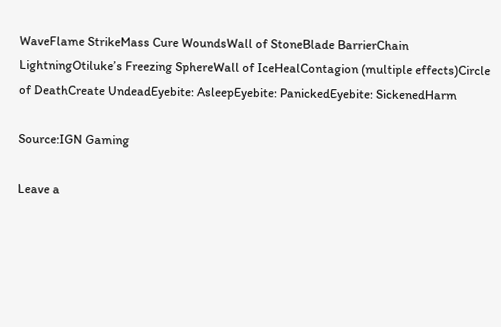WaveFlame StrikeMass Cure WoundsWall of StoneBlade BarrierChain LightningOtiluke’s Freezing SphereWall of IceHealContagion (multiple effects)Circle of DeathCreate UndeadEyebite: AsleepEyebite: PanickedEyebite: SickenedHarm

Source:IGN Gaming

Leave a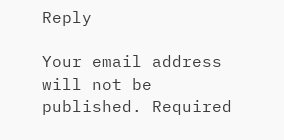Reply

Your email address will not be published. Required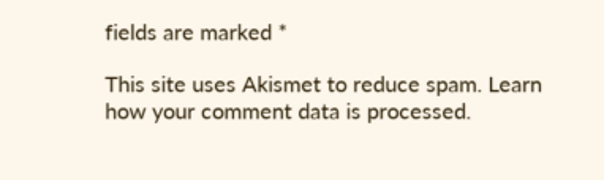fields are marked *

This site uses Akismet to reduce spam. Learn how your comment data is processed.